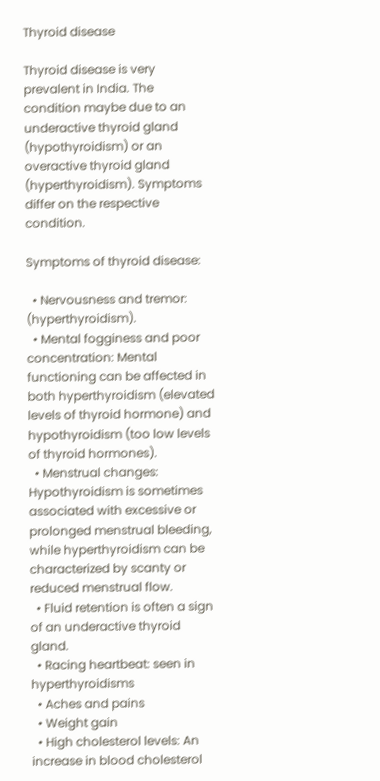Thyroid disease

Thyroid disease is very prevalent in India. The condition maybe due to an underactive thyroid gland (hypothyroidism) or an overactive thyroid gland (hyperthyroidism). Symptoms differ on the respective condition.

Symptoms of thyroid disease:

  • Nervousness and tremor: (hyperthyroidism).
  • Mental fogginess and poor concentration: Mental functioning can be affected in both hyperthyroidism (elevated levels of thyroid hormone) and hypothyroidism (too low levels of thyroid hormones).
  • Menstrual changes: Hypothyroidism is sometimes associated with excessive or prolonged menstrual bleeding, while hyperthyroidism can be characterized by scanty or reduced menstrual flow.
  • Fluid retention is often a sign of an underactive thyroid gland.
  • Racing heartbeat: seen in hyperthyroidisms
  • Aches and pains
  • Weight gain
  • High cholesterol levels: An increase in blood cholesterol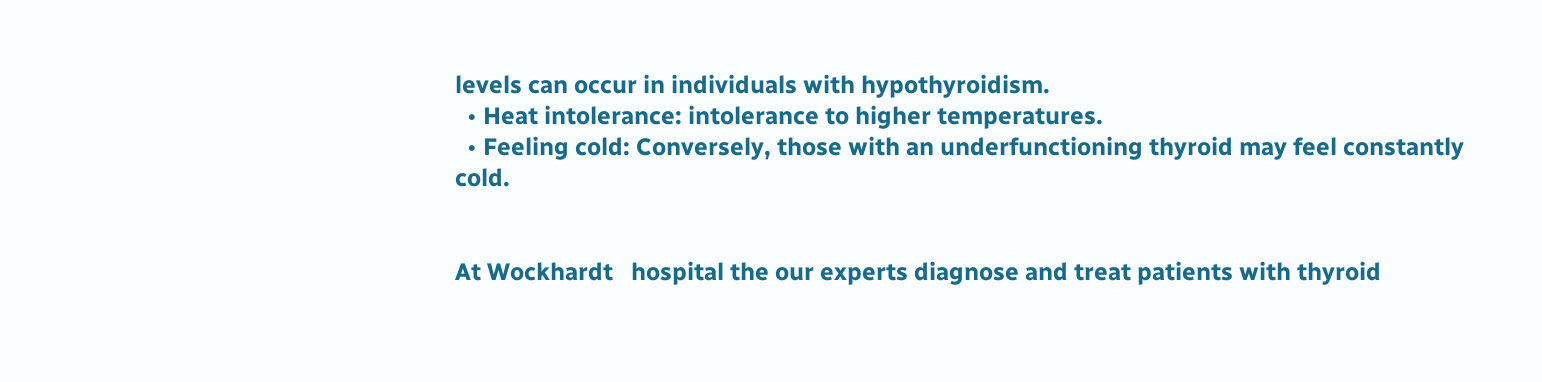levels can occur in individuals with hypothyroidism.
  • Heat intolerance: intolerance to higher temperatures.
  • Feeling cold: Conversely, those with an underfunctioning thyroid may feel constantly cold.


At Wockhardt   hospital the our experts diagnose and treat patients with thyroid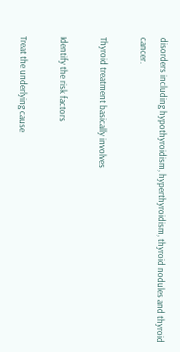disorders including hypothyroidism, hyperthyroidism, thyroid nodules and thyroid cancer.

Thyroid treatment basically involves

Identify the risk factors

Treat the underlying cause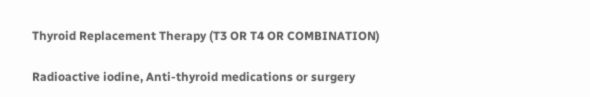Thyroid Replacement Therapy (T3 OR T4 OR COMBINATION)

Radioactive iodine, Anti-thyroid medications or surgery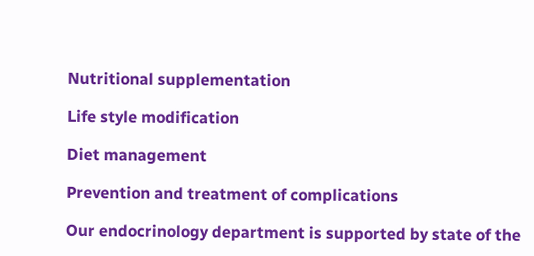Nutritional supplementation

Life style modification

Diet management

Prevention and treatment of complications

Our endocrinology department is supported by state of the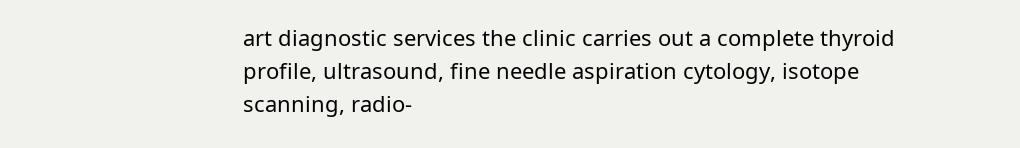art diagnostic services the clinic carries out a complete thyroid profile, ultrasound, fine needle aspiration cytology, isotope scanning, radio-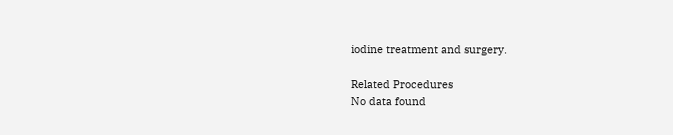iodine treatment and surgery.

Related Procedures
No data found